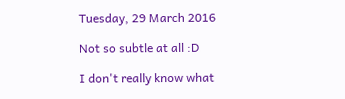Tuesday, 29 March 2016

Not so subtle at all :D

I don't really know what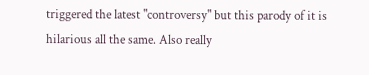triggered the latest "controversy" but this parody of it is hilarious all the same. Also really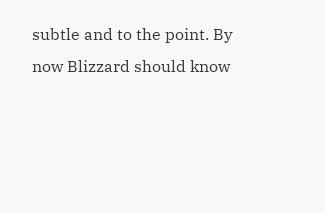subtle and to the point. By now Blizzard should know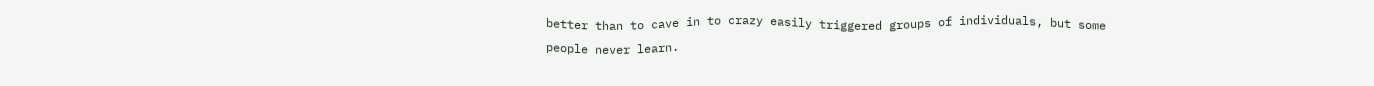better than to cave in to crazy easily triggered groups of individuals, but some people never learn.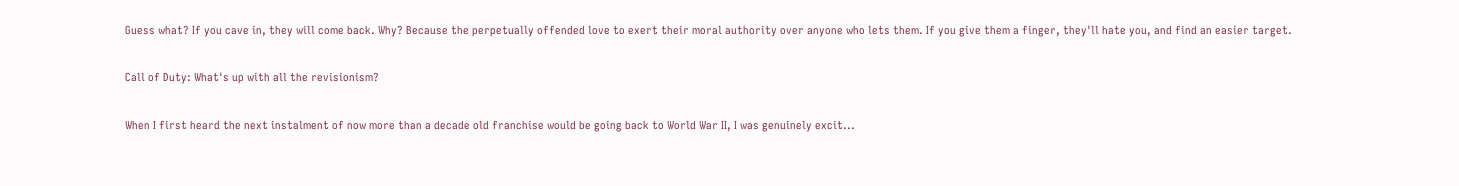Guess what? If you cave in, they will come back. Why? Because the perpetually offended love to exert their moral authority over anyone who lets them. If you give them a finger, they'll hate you, and find an easier target.

Call of Duty: What's up with all the revisionism?

When I first heard the next instalment of now more than a decade old franchise would be going back to World War II, I was genuinely excit...